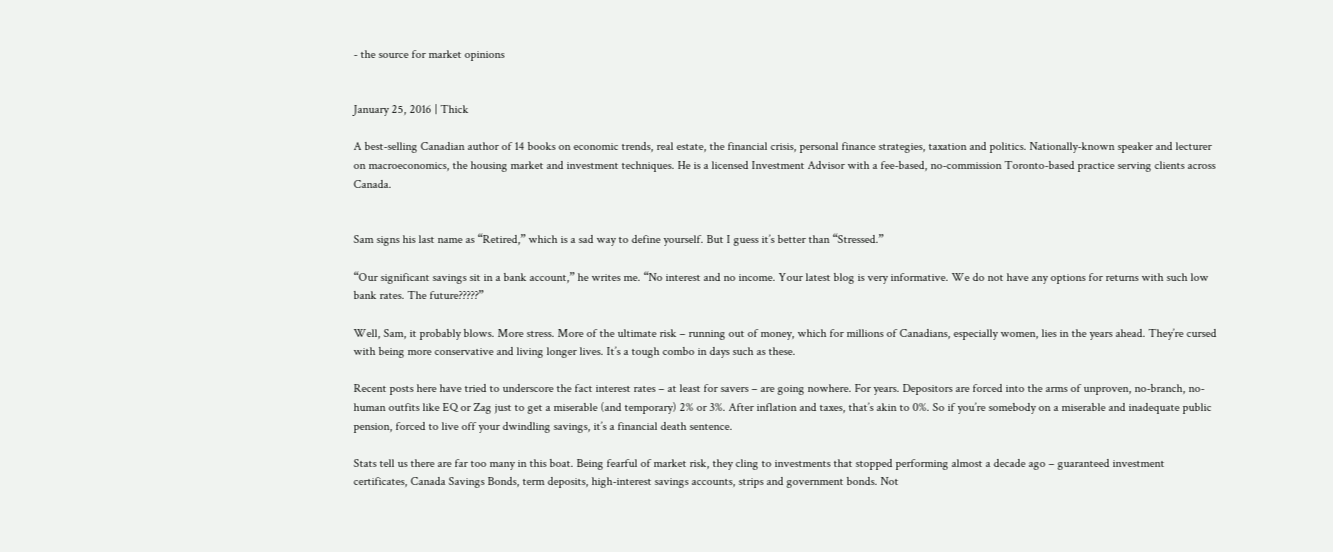- the source for market opinions


January 25, 2016 | Thick

A best-selling Canadian author of 14 books on economic trends, real estate, the financial crisis, personal finance strategies, taxation and politics. Nationally-known speaker and lecturer on macroeconomics, the housing market and investment techniques. He is a licensed Investment Advisor with a fee-based, no-commission Toronto-based practice serving clients across Canada.


Sam signs his last name as “Retired,” which is a sad way to define yourself. But I guess it’s better than “Stressed.”

“Our significant savings sit in a bank account,” he writes me. “No interest and no income. Your latest blog is very informative. We do not have any options for returns with such low bank rates. The future?????”

Well, Sam, it probably blows. More stress. More of the ultimate risk – running out of money, which for millions of Canadians, especially women, lies in the years ahead. They’re cursed with being more conservative and living longer lives. It’s a tough combo in days such as these.

Recent posts here have tried to underscore the fact interest rates – at least for savers – are going nowhere. For years. Depositors are forced into the arms of unproven, no-branch, no-human outfits like EQ or Zag just to get a miserable (and temporary) 2% or 3%. After inflation and taxes, that’s akin to 0%. So if you’re somebody on a miserable and inadequate public pension, forced to live off your dwindling savings, it’s a financial death sentence.

Stats tell us there are far too many in this boat. Being fearful of market risk, they cling to investments that stopped performing almost a decade ago – guaranteed investment certificates, Canada Savings Bonds, term deposits, high-interest savings accounts, strips and government bonds. Not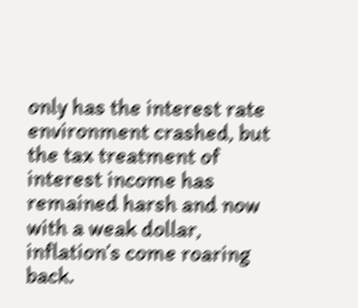only has the interest rate environment crashed, but the tax treatment of interest income has remained harsh and now with a weak dollar, inflation’s come roaring back.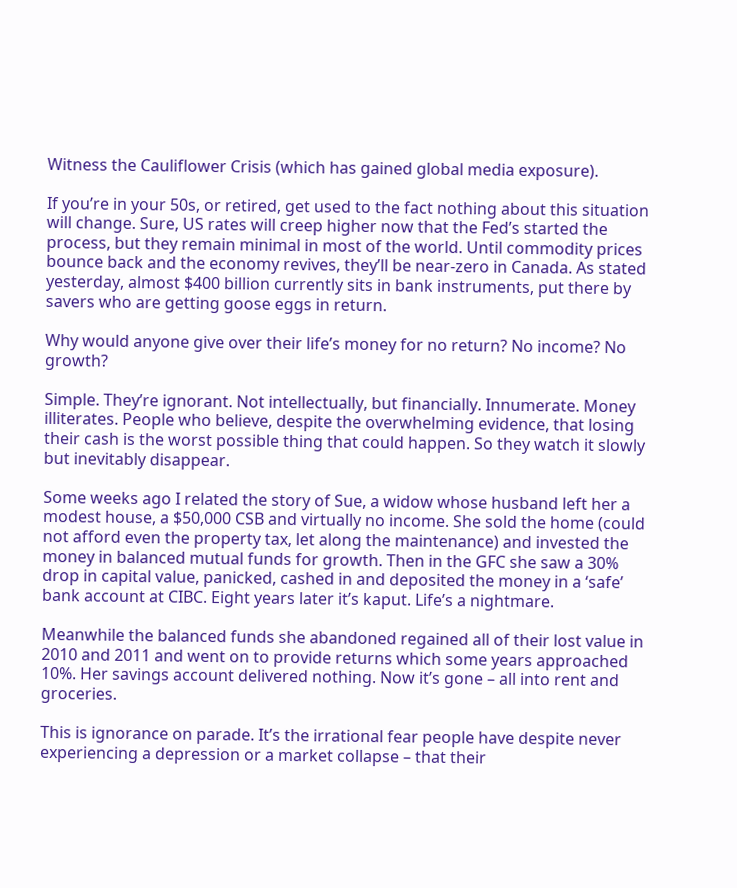Witness the Cauliflower Crisis (which has gained global media exposure).

If you’re in your 50s, or retired, get used to the fact nothing about this situation will change. Sure, US rates will creep higher now that the Fed’s started the process, but they remain minimal in most of the world. Until commodity prices bounce back and the economy revives, they’ll be near-zero in Canada. As stated yesterday, almost $400 billion currently sits in bank instruments, put there by savers who are getting goose eggs in return.

Why would anyone give over their life’s money for no return? No income? No growth?

Simple. They’re ignorant. Not intellectually, but financially. Innumerate. Money illiterates. People who believe, despite the overwhelming evidence, that losing their cash is the worst possible thing that could happen. So they watch it slowly but inevitably disappear.

Some weeks ago I related the story of Sue, a widow whose husband left her a modest house, a $50,000 CSB and virtually no income. She sold the home (could not afford even the property tax, let along the maintenance) and invested the money in balanced mutual funds for growth. Then in the GFC she saw a 30% drop in capital value, panicked, cashed in and deposited the money in a ‘safe’ bank account at CIBC. Eight years later it’s kaput. Life’s a nightmare.

Meanwhile the balanced funds she abandoned regained all of their lost value in 2010 and 2011 and went on to provide returns which some years approached 10%. Her savings account delivered nothing. Now it’s gone – all into rent and groceries.

This is ignorance on parade. It’s the irrational fear people have despite never experiencing a depression or a market collapse – that their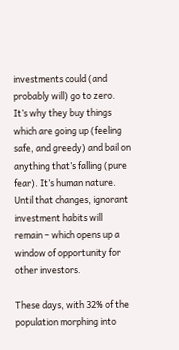investments could (and probably will) go to zero. It’s why they buy things which are going up (feeling safe, and greedy) and bail on anything that’s falling (pure fear). It’s human nature. Until that changes, ignorant investment habits will remain – which opens up a window of opportunity for other investors.

These days, with 32% of the population morphing into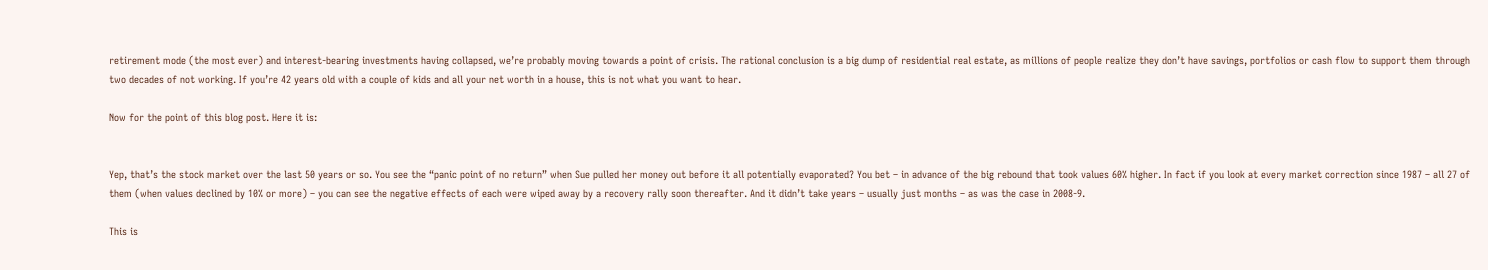retirement mode (the most ever) and interest-bearing investments having collapsed, we’re probably moving towards a point of crisis. The rational conclusion is a big dump of residential real estate, as millions of people realize they don’t have savings, portfolios or cash flow to support them through two decades of not working. If you’re 42 years old with a couple of kids and all your net worth in a house, this is not what you want to hear.

Now for the point of this blog post. Here it is:


Yep, that’s the stock market over the last 50 years or so. You see the “panic point of no return” when Sue pulled her money out before it all potentially evaporated? You bet – in advance of the big rebound that took values 60% higher. In fact if you look at every market correction since 1987 – all 27 of them (when values declined by 10% or more) – you can see the negative effects of each were wiped away by a recovery rally soon thereafter. And it didn’t take years – usually just months – as was the case in 2008-9.

This is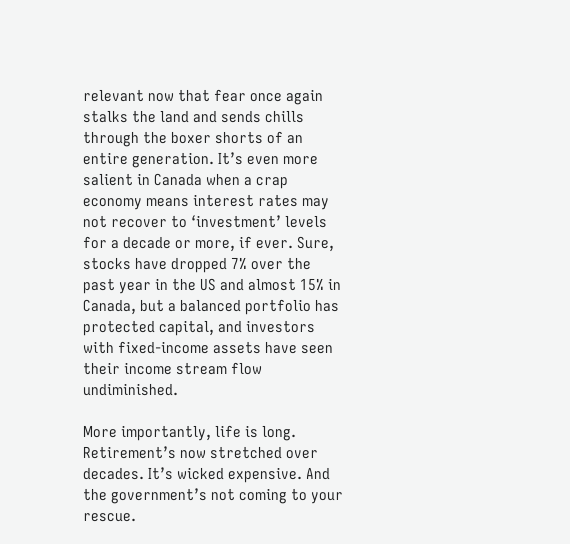relevant now that fear once again stalks the land and sends chills through the boxer shorts of an entire generation. It’s even more salient in Canada when a crap economy means interest rates may not recover to ‘investment’ levels for a decade or more, if ever. Sure, stocks have dropped 7% over the past year in the US and almost 15% in Canada, but a balanced portfolio has protected capital, and investors with fixed-income assets have seen their income stream flow undiminished.

More importantly, life is long. Retirement’s now stretched over decades. It’s wicked expensive. And the government’s not coming to your rescue.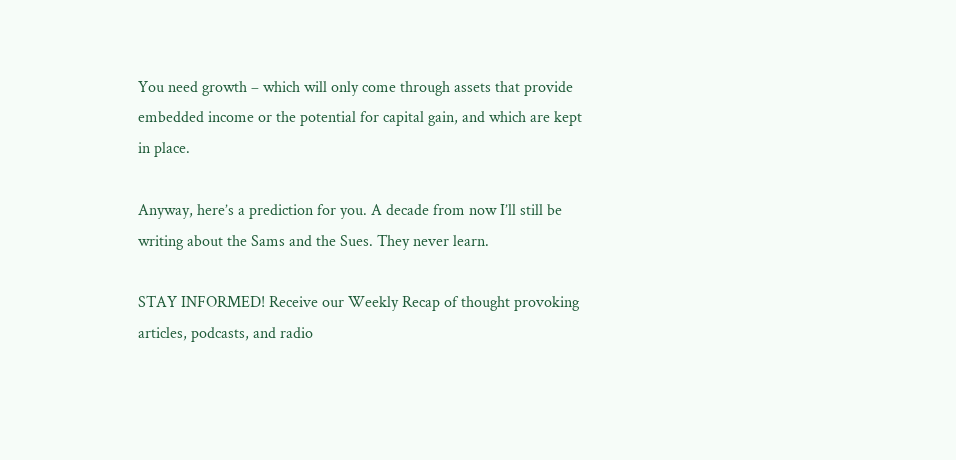You need growth – which will only come through assets that provide embedded income or the potential for capital gain, and which are kept in place.

Anyway, here’s a prediction for you. A decade from now I’ll still be writing about the Sams and the Sues. They never learn.

STAY INFORMED! Receive our Weekly Recap of thought provoking articles, podcasts, and radio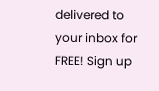delivered to your inbox for FREE! Sign up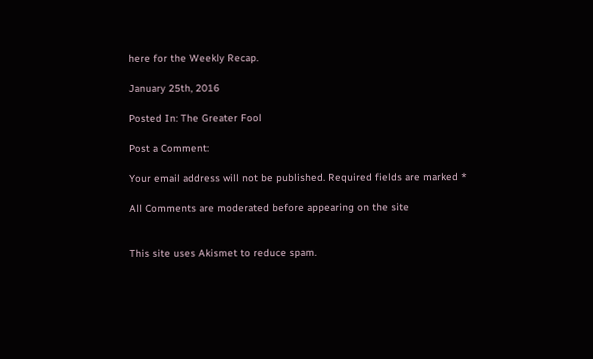here for the Weekly Recap.

January 25th, 2016

Posted In: The Greater Fool

Post a Comment:

Your email address will not be published. Required fields are marked *

All Comments are moderated before appearing on the site


This site uses Akismet to reduce spam.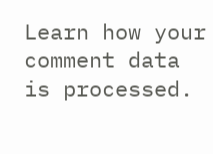Learn how your comment data is processed.